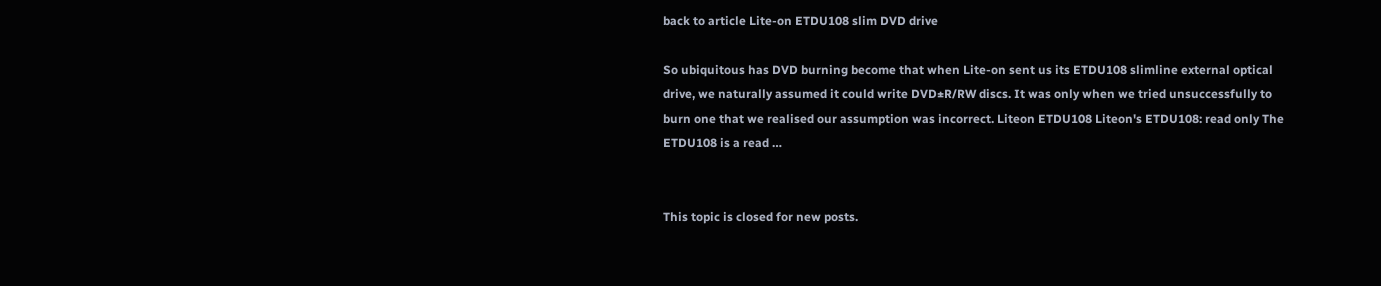back to article Lite-on ETDU108 slim DVD drive

So ubiquitous has DVD burning become that when Lite-on sent us its ETDU108 slimline external optical drive, we naturally assumed it could write DVD±R/RW discs. It was only when we tried unsuccessfully to burn one that we realised our assumption was incorrect. Liteon ETDU108 Liteon's ETDU108: read only The ETDU108 is a read …


This topic is closed for new posts.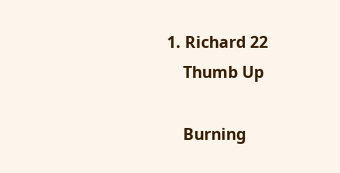1. Richard 22
    Thumb Up

    Burning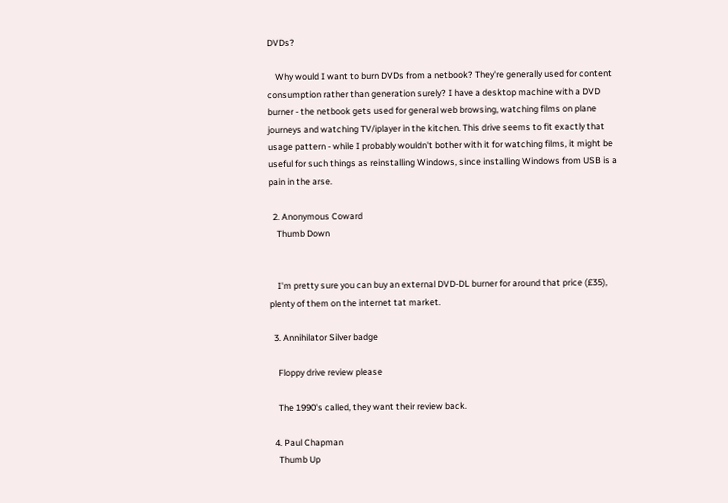DVDs?

    Why would I want to burn DVDs from a netbook? They're generally used for content consumption rather than generation surely? I have a desktop machine with a DVD burner - the netbook gets used for general web browsing, watching films on plane journeys and watching TV/iplayer in the kitchen. This drive seems to fit exactly that usage pattern - while I probably wouldn't bother with it for watching films, it might be useful for such things as reinstalling Windows, since installing Windows from USB is a pain in the arse.

  2. Anonymous Coward
    Thumb Down


    I'm pretty sure you can buy an external DVD-DL burner for around that price (£35), plenty of them on the internet tat market.

  3. Annihilator Silver badge

    Floppy drive review please

    The 1990's called, they want their review back.

  4. Paul Chapman
    Thumb Up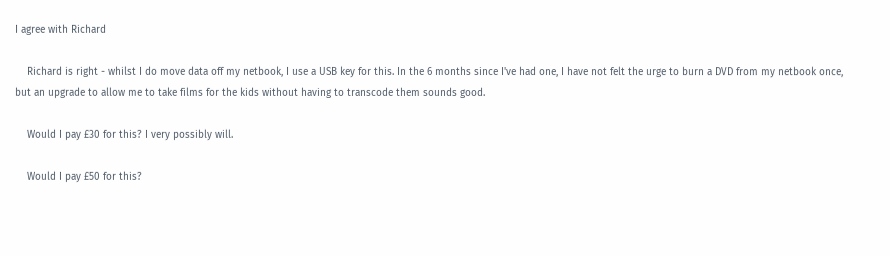I agree with Richard

    Richard is right - whilst I do move data off my netbook, I use a USB key for this. In the 6 months since I've had one, I have not felt the urge to burn a DVD from my netbook once, but an upgrade to allow me to take films for the kids without having to transcode them sounds good.

    Would I pay £30 for this? I very possibly will.

    Would I pay £50 for this?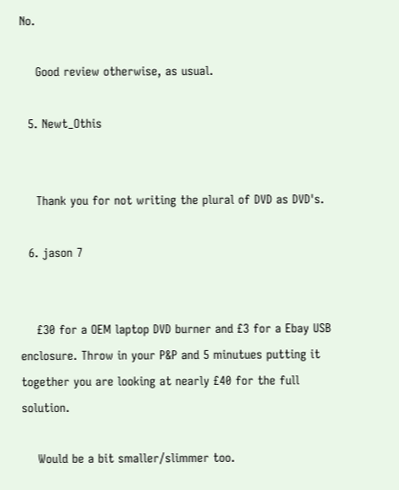No.

    Good review otherwise, as usual.

  5. Newt_Othis


    Thank you for not writing the plural of DVD as DVD's.

  6. jason 7


    £30 for a OEM laptop DVD burner and £3 for a Ebay USB enclosure. Throw in your P&P and 5 minutues putting it together you are looking at nearly £40 for the full solution.

    Would be a bit smaller/slimmer too.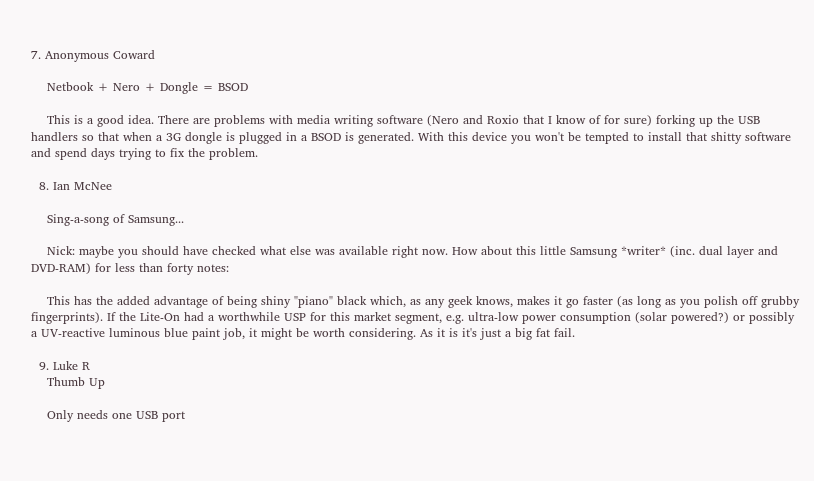7. Anonymous Coward

    Netbook + Nero + Dongle = BSOD

    This is a good idea. There are problems with media writing software (Nero and Roxio that I know of for sure) forking up the USB handlers so that when a 3G dongle is plugged in a BSOD is generated. With this device you won't be tempted to install that shitty software and spend days trying to fix the problem.

  8. Ian McNee

    Sing-a-song of Samsung...

    Nick: maybe you should have checked what else was available right now. How about this little Samsung *writer* (inc. dual layer and DVD-RAM) for less than forty notes:

    This has the added advantage of being shiny "piano" black which, as any geek knows, makes it go faster (as long as you polish off grubby fingerprints). If the Lite-On had a worthwhile USP for this market segment, e.g. ultra-low power consumption (solar powered?) or possibly a UV-reactive luminous blue paint job, it might be worth considering. As it is it's just a big fat fail.

  9. Luke R
    Thumb Up

    Only needs one USB port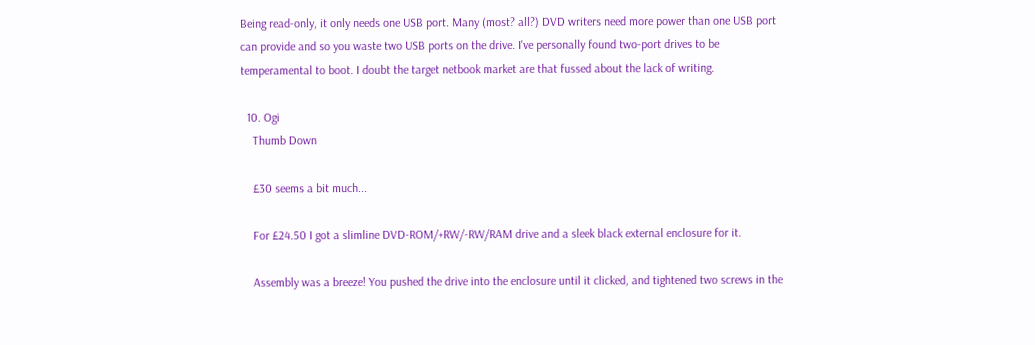Being read-only, it only needs one USB port. Many (most? all?) DVD writers need more power than one USB port can provide and so you waste two USB ports on the drive. I've personally found two-port drives to be temperamental to boot. I doubt the target netbook market are that fussed about the lack of writing.

  10. Ogi
    Thumb Down

    £30 seems a bit much...

    For £24.50 I got a slimline DVD-ROM/+RW/-RW/RAM drive and a sleek black external enclosure for it.

    Assembly was a breeze! You pushed the drive into the enclosure until it clicked, and tightened two screws in the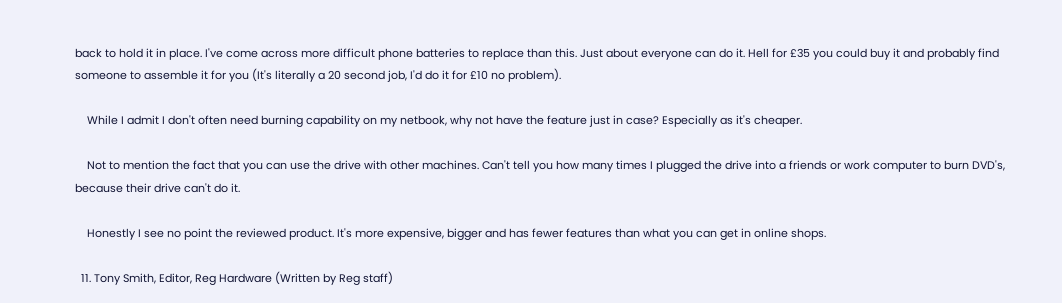back to hold it in place. I've come across more difficult phone batteries to replace than this. Just about everyone can do it. Hell for £35 you could buy it and probably find someone to assemble it for you (It's literally a 20 second job, I'd do it for £10 no problem).

    While I admit I don't often need burning capability on my netbook, why not have the feature just in case? Especially as it's cheaper.

    Not to mention the fact that you can use the drive with other machines. Can't tell you how many times I plugged the drive into a friends or work computer to burn DVD's, because their drive can't do it.

    Honestly I see no point the reviewed product. It's more expensive, bigger and has fewer features than what you can get in online shops.

  11. Tony Smith, Editor, Reg Hardware (Written by Reg staff)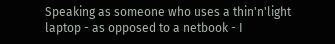Speaking as someone who uses a thin'n'light laptop - as opposed to a netbook - I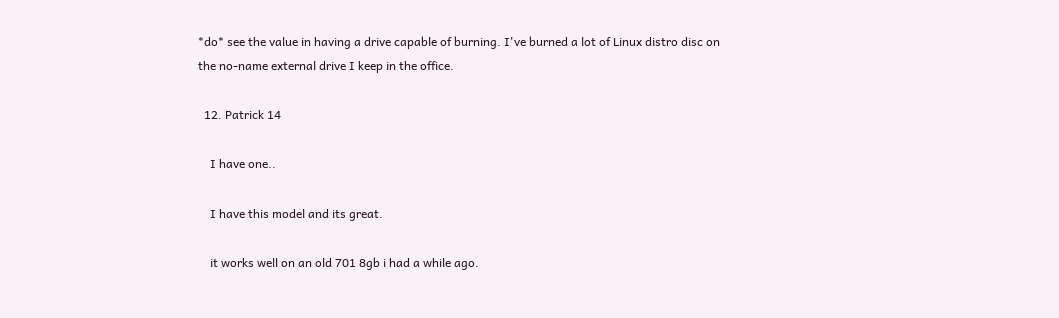*do* see the value in having a drive capable of burning. I've burned a lot of Linux distro disc on the no-name external drive I keep in the office.

  12. Patrick 14

    I have one..

    I have this model and its great.

    it works well on an old 701 8gb i had a while ago.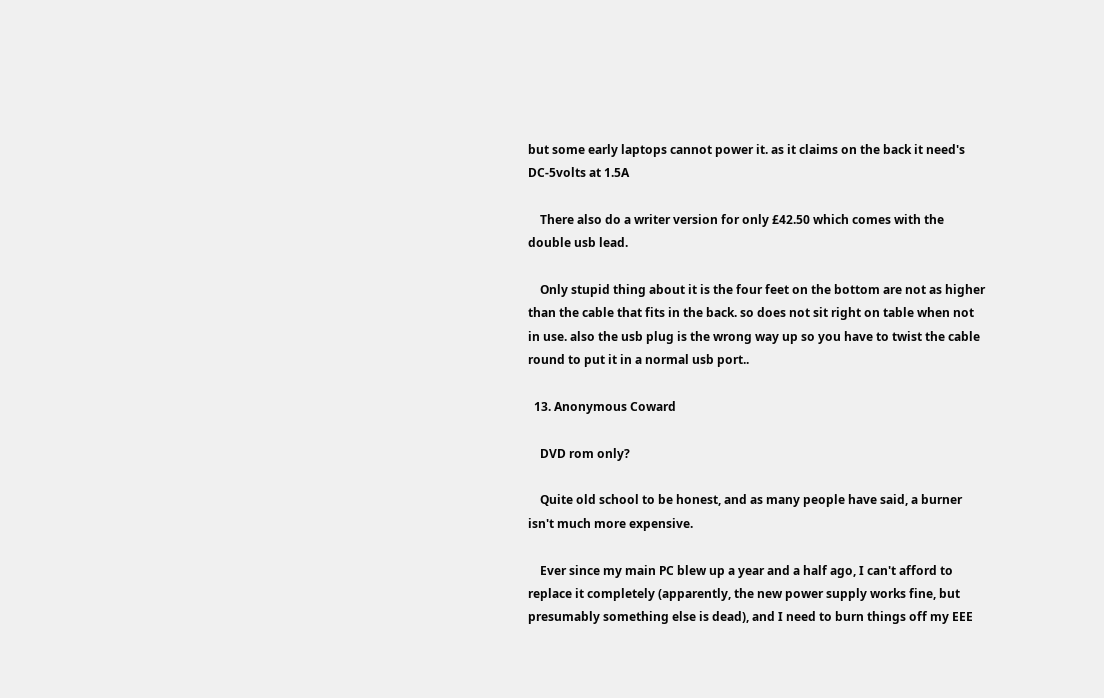but some early laptops cannot power it. as it claims on the back it need's DC-5volts at 1.5A

    There also do a writer version for only £42.50 which comes with the double usb lead.

    Only stupid thing about it is the four feet on the bottom are not as higher than the cable that fits in the back. so does not sit right on table when not in use. also the usb plug is the wrong way up so you have to twist the cable round to put it in a normal usb port..

  13. Anonymous Coward

    DVD rom only?

    Quite old school to be honest, and as many people have said, a burner isn't much more expensive.

    Ever since my main PC blew up a year and a half ago, I can't afford to replace it completely (apparently, the new power supply works fine, but presumably something else is dead), and I need to burn things off my EEE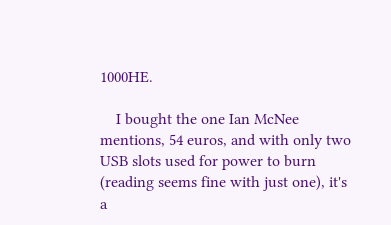1000HE.

    I bought the one Ian McNee mentions, 54 euros, and with only two USB slots used for power to burn (reading seems fine with just one), it's a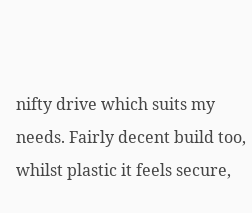nifty drive which suits my needs. Fairly decent build too, whilst plastic it feels secure,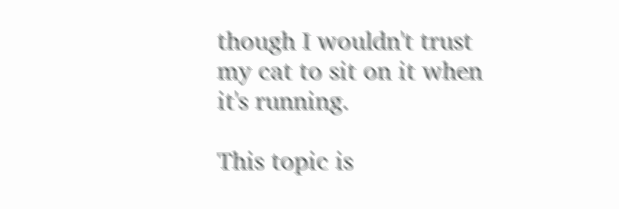though I wouldn't trust my cat to sit on it when it's running.

This topic is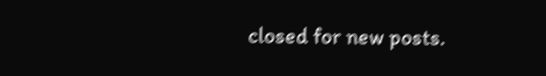closed for new posts.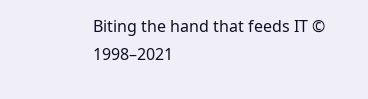Biting the hand that feeds IT © 1998–2021